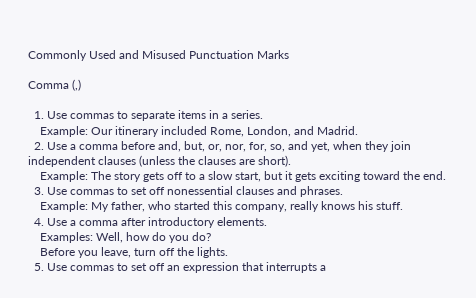Commonly Used and Misused Punctuation Marks

Comma (,)

  1. Use commas to separate items in a series.
    Example: Our itinerary included Rome, London, and Madrid.
  2. Use a comma before and, but, or, nor, for, so, and yet, when they join independent clauses (unless the clauses are short).
    Example: The story gets off to a slow start, but it gets exciting toward the end.
  3. Use commas to set off nonessential clauses and phrases.
    Example: My father, who started this company, really knows his stuff.
  4. Use a comma after introductory elements.
    Examples: Well, how do you do?
    Before you leave, turn off the lights.
  5. Use commas to set off an expression that interrupts a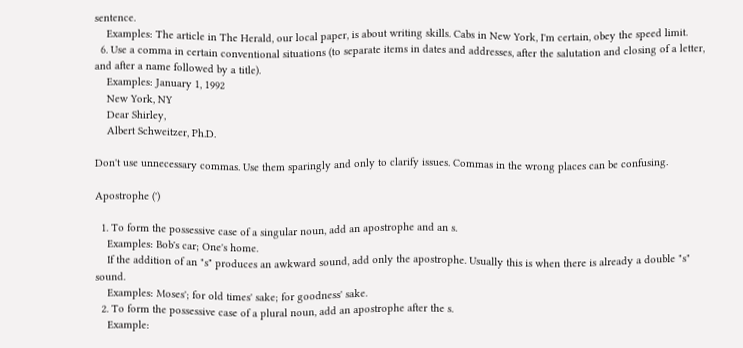sentence.
    Examples: The article in The Herald, our local paper, is about writing skills. Cabs in New York, I'm certain, obey the speed limit.
  6. Use a comma in certain conventional situations (to separate items in dates and addresses, after the salutation and closing of a letter, and after a name followed by a title).
    Examples: January 1, 1992
    New York, NY
    Dear Shirley,
    Albert Schweitzer, Ph.D.

Don't use unnecessary commas. Use them sparingly and only to clarify issues. Commas in the wrong places can be confusing.

Apostrophe (')

  1. To form the possessive case of a singular noun, add an apostrophe and an s.
    Examples: Bob's car; One's home.
    If the addition of an "s" produces an awkward sound, add only the apostrophe. Usually this is when there is already a double "s" sound.
    Examples: Moses'; for old times' sake; for goodness' sake.
  2. To form the possessive case of a plural noun, add an apostrophe after the s.
    Example: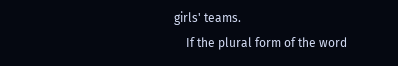girls' teams.
    If the plural form of the word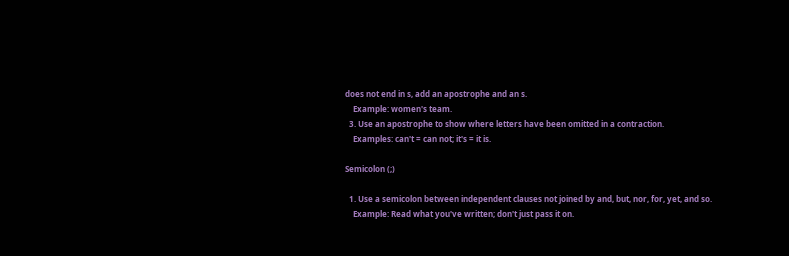does not end in s, add an apostrophe and an s.
    Example: women's team.
  3. Use an apostrophe to show where letters have been omitted in a contraction.
    Examples: can't = can not; it's = it is.

Semicolon (;)

  1. Use a semicolon between independent clauses not joined by and, but, nor, for, yet, and so.
    Example: Read what you've written; don't just pass it on.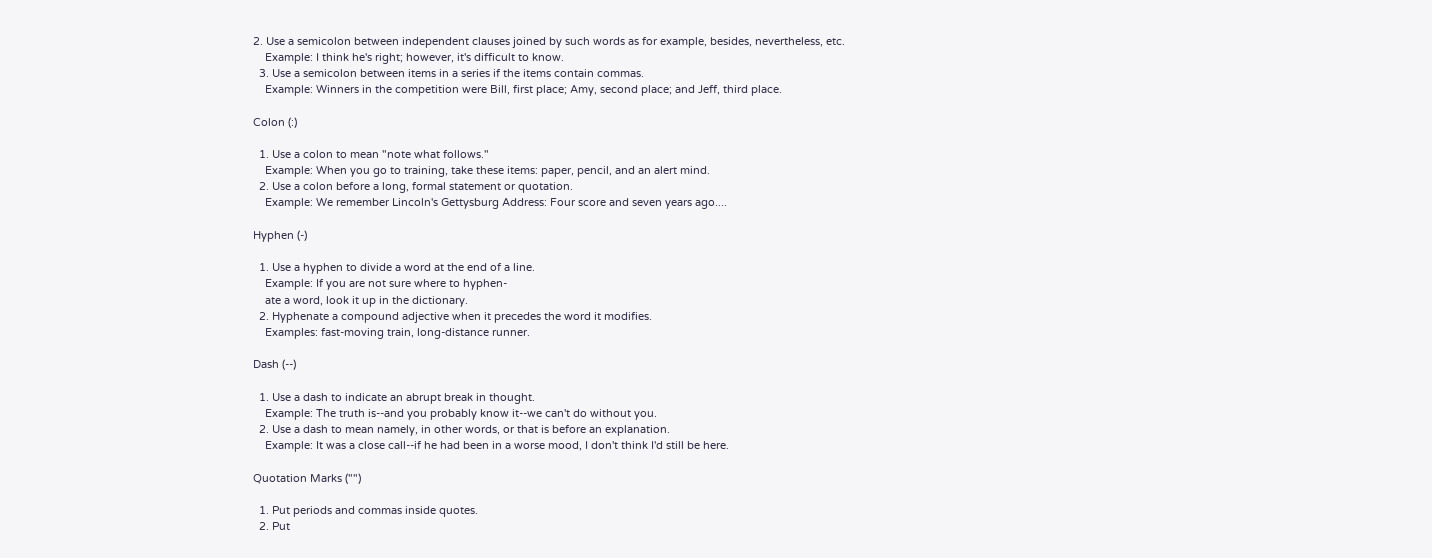2. Use a semicolon between independent clauses joined by such words as for example, besides, nevertheless, etc.
    Example: I think he's right; however, it's difficult to know.
  3. Use a semicolon between items in a series if the items contain commas.
    Example: Winners in the competition were Bill, first place; Amy, second place; and Jeff, third place.

Colon (:)

  1. Use a colon to mean "note what follows."
    Example: When you go to training, take these items: paper, pencil, and an alert mind.
  2. Use a colon before a long, formal statement or quotation.
    Example: We remember Lincoln's Gettysburg Address: Four score and seven years ago....

Hyphen (-)

  1. Use a hyphen to divide a word at the end of a line.
    Example: If you are not sure where to hyphen-
    ate a word, look it up in the dictionary.
  2. Hyphenate a compound adjective when it precedes the word it modifies.
    Examples: fast-moving train, long-distance runner.

Dash (--)

  1. Use a dash to indicate an abrupt break in thought.
    Example: The truth is--and you probably know it--we can't do without you.
  2. Use a dash to mean namely, in other words, or that is before an explanation.
    Example: It was a close call--if he had been in a worse mood, I don't think I'd still be here.

Quotation Marks ("")

  1. Put periods and commas inside quotes.
  2. Put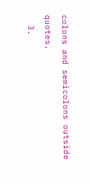colons and semicolons outside quotes.
  3.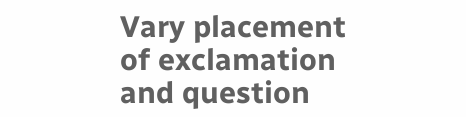Vary placement of exclamation and question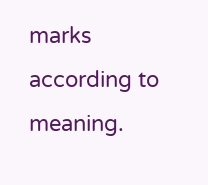marks according to meaning.